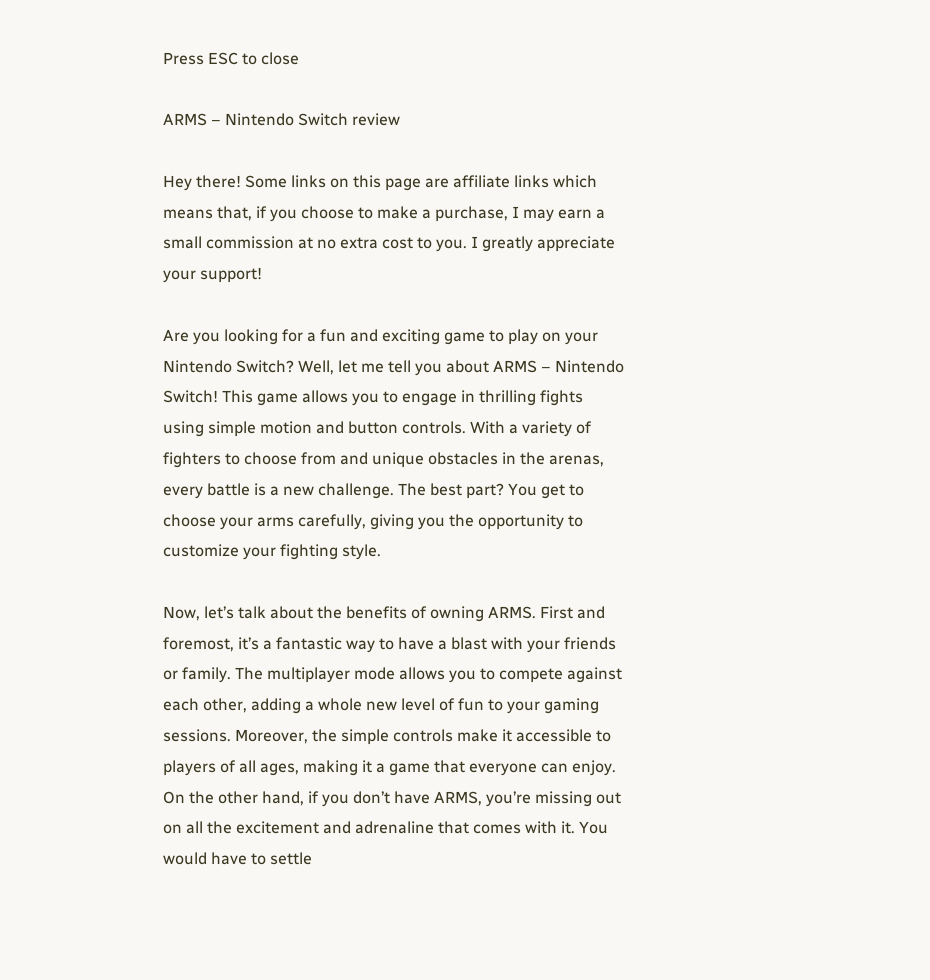Press ESC to close

ARMS – Nintendo Switch review

Hey there! Some links on this page are affiliate links which means that, if you choose to make a purchase, I may earn a small commission at no extra cost to you. I greatly appreciate your support!

Are you looking for a fun and exciting game to play on your Nintendo Switch? Well, let me tell you about ARMS – Nintendo Switch! This game allows you to engage in thrilling fights using simple motion and button controls. With a variety of fighters to choose from and unique obstacles in the arenas, every battle is a new challenge. The best part? You get to choose your arms carefully, giving you the opportunity to customize your fighting style.

Now, let’s talk about the benefits of owning ARMS. First and foremost, it’s a fantastic way to have a blast with your friends or family. The multiplayer mode allows you to compete against each other, adding a whole new level of fun to your gaming sessions. Moreover, the simple controls make it accessible to players of all ages, making it a game that everyone can enjoy. On the other hand, if you don’t have ARMS, you’re missing out on all the excitement and adrenaline that comes with it. You would have to settle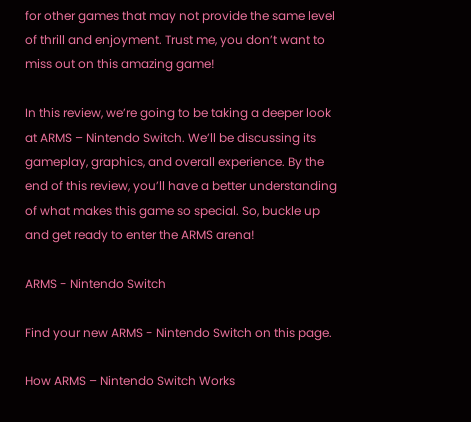for other games that may not provide the same level of thrill and enjoyment. Trust me, you don’t want to miss out on this amazing game!

In this review, we’re going to be taking a deeper look at ARMS – Nintendo Switch. We’ll be discussing its gameplay, graphics, and overall experience. By the end of this review, you’ll have a better understanding of what makes this game so special. So, buckle up and get ready to enter the ARMS arena!

ARMS - Nintendo Switch

Find your new ARMS - Nintendo Switch on this page.

How ARMS – Nintendo Switch Works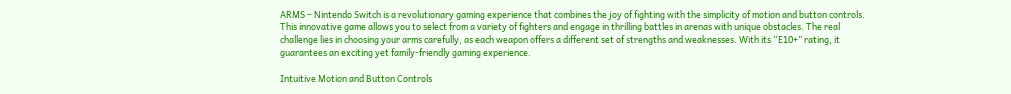ARMS – Nintendo Switch is a revolutionary gaming experience that combines the joy of fighting with the simplicity of motion and button controls. This innovative game allows you to select from a variety of fighters and engage in thrilling battles in arenas with unique obstacles. The real challenge lies in choosing your arms carefully, as each weapon offers a different set of strengths and weaknesses. With its “E10+” rating, it guarantees an exciting yet family-friendly gaming experience.

Intuitive Motion and Button Controls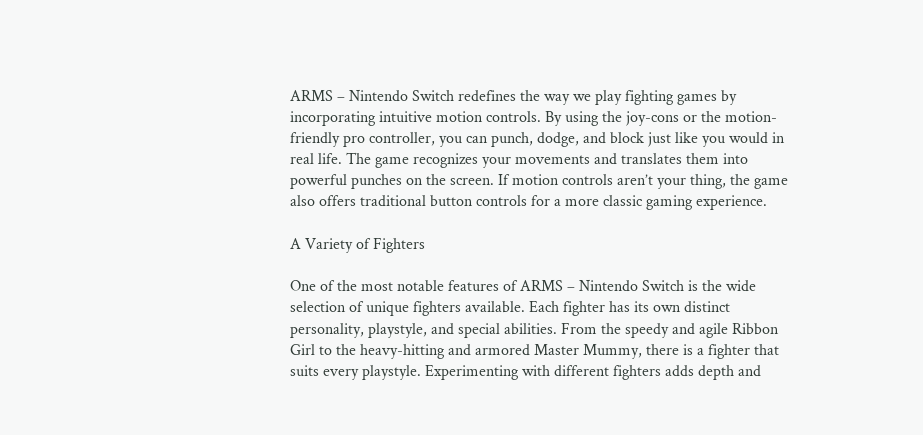ARMS – Nintendo Switch redefines the way we play fighting games by incorporating intuitive motion controls. By using the joy-cons or the motion-friendly pro controller, you can punch, dodge, and block just like you would in real life. The game recognizes your movements and translates them into powerful punches on the screen. If motion controls aren’t your thing, the game also offers traditional button controls for a more classic gaming experience.

A Variety of Fighters

One of the most notable features of ARMS – Nintendo Switch is the wide selection of unique fighters available. Each fighter has its own distinct personality, playstyle, and special abilities. From the speedy and agile Ribbon Girl to the heavy-hitting and armored Master Mummy, there is a fighter that suits every playstyle. Experimenting with different fighters adds depth and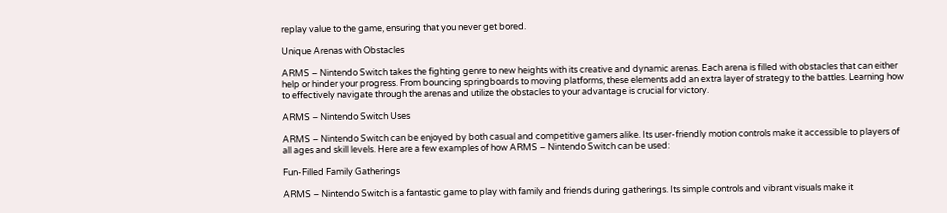replay value to the game, ensuring that you never get bored.

Unique Arenas with Obstacles

ARMS – Nintendo Switch takes the fighting genre to new heights with its creative and dynamic arenas. Each arena is filled with obstacles that can either help or hinder your progress. From bouncing springboards to moving platforms, these elements add an extra layer of strategy to the battles. Learning how to effectively navigate through the arenas and utilize the obstacles to your advantage is crucial for victory.

ARMS – Nintendo Switch Uses

ARMS – Nintendo Switch can be enjoyed by both casual and competitive gamers alike. Its user-friendly motion controls make it accessible to players of all ages and skill levels. Here are a few examples of how ARMS – Nintendo Switch can be used:

Fun-Filled Family Gatherings

ARMS – Nintendo Switch is a fantastic game to play with family and friends during gatherings. Its simple controls and vibrant visuals make it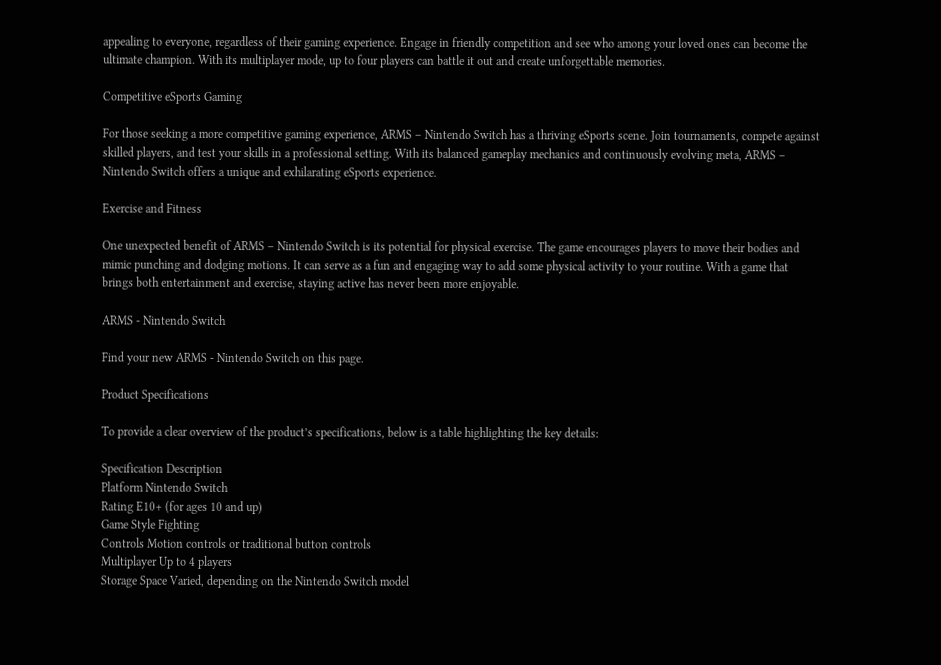appealing to everyone, regardless of their gaming experience. Engage in friendly competition and see who among your loved ones can become the ultimate champion. With its multiplayer mode, up to four players can battle it out and create unforgettable memories.

Competitive eSports Gaming

For those seeking a more competitive gaming experience, ARMS – Nintendo Switch has a thriving eSports scene. Join tournaments, compete against skilled players, and test your skills in a professional setting. With its balanced gameplay mechanics and continuously evolving meta, ARMS – Nintendo Switch offers a unique and exhilarating eSports experience.

Exercise and Fitness

One unexpected benefit of ARMS – Nintendo Switch is its potential for physical exercise. The game encourages players to move their bodies and mimic punching and dodging motions. It can serve as a fun and engaging way to add some physical activity to your routine. With a game that brings both entertainment and exercise, staying active has never been more enjoyable.

ARMS - Nintendo Switch

Find your new ARMS - Nintendo Switch on this page.

Product Specifications

To provide a clear overview of the product’s specifications, below is a table highlighting the key details:

Specification Description
Platform Nintendo Switch
Rating E10+ (for ages 10 and up)
Game Style Fighting
Controls Motion controls or traditional button controls
Multiplayer Up to 4 players
Storage Space Varied, depending on the Nintendo Switch model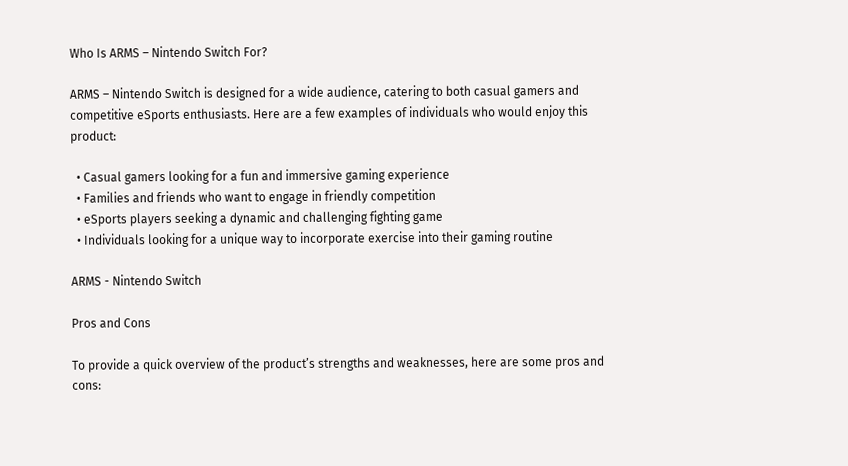Who Is ARMS – Nintendo Switch For?

ARMS – Nintendo Switch is designed for a wide audience, catering to both casual gamers and competitive eSports enthusiasts. Here are a few examples of individuals who would enjoy this product:

  • Casual gamers looking for a fun and immersive gaming experience
  • Families and friends who want to engage in friendly competition
  • eSports players seeking a dynamic and challenging fighting game
  • Individuals looking for a unique way to incorporate exercise into their gaming routine

ARMS - Nintendo Switch

Pros and Cons

To provide a quick overview of the product’s strengths and weaknesses, here are some pros and cons: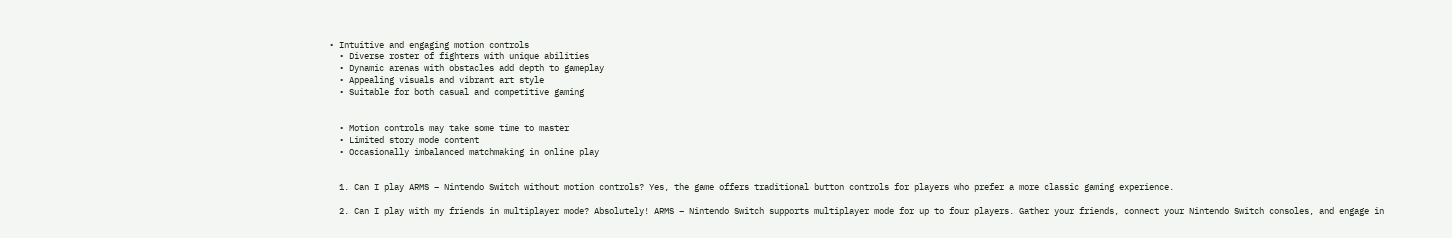• Intuitive and engaging motion controls
  • Diverse roster of fighters with unique abilities
  • Dynamic arenas with obstacles add depth to gameplay
  • Appealing visuals and vibrant art style
  • Suitable for both casual and competitive gaming


  • Motion controls may take some time to master
  • Limited story mode content
  • Occasionally imbalanced matchmaking in online play


  1. Can I play ARMS – Nintendo Switch without motion controls? Yes, the game offers traditional button controls for players who prefer a more classic gaming experience.

  2. Can I play with my friends in multiplayer mode? Absolutely! ARMS – Nintendo Switch supports multiplayer mode for up to four players. Gather your friends, connect your Nintendo Switch consoles, and engage in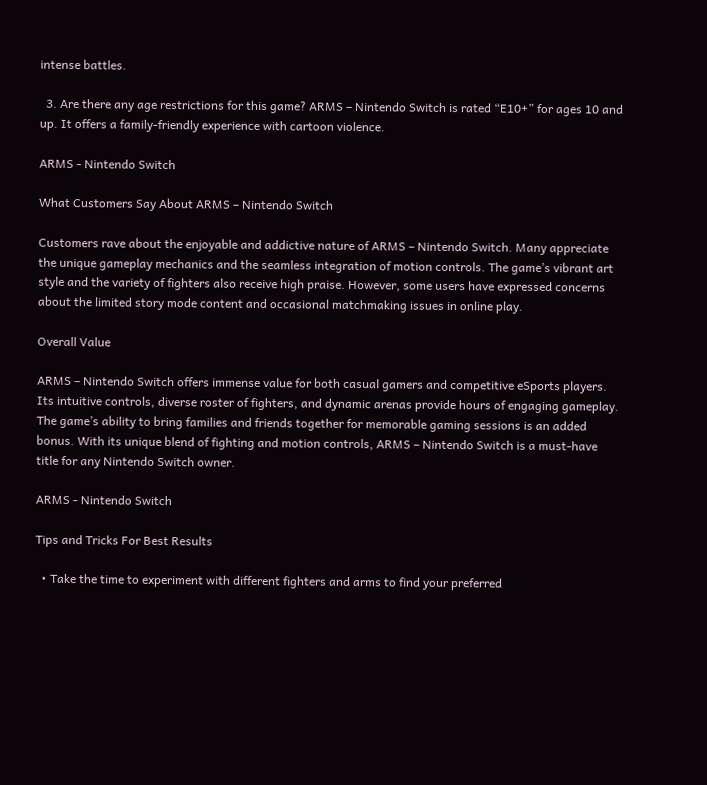intense battles.

  3. Are there any age restrictions for this game? ARMS – Nintendo Switch is rated “E10+” for ages 10 and up. It offers a family-friendly experience with cartoon violence.

ARMS - Nintendo Switch

What Customers Say About ARMS – Nintendo Switch

Customers rave about the enjoyable and addictive nature of ARMS – Nintendo Switch. Many appreciate the unique gameplay mechanics and the seamless integration of motion controls. The game’s vibrant art style and the variety of fighters also receive high praise. However, some users have expressed concerns about the limited story mode content and occasional matchmaking issues in online play.

Overall Value

ARMS – Nintendo Switch offers immense value for both casual gamers and competitive eSports players. Its intuitive controls, diverse roster of fighters, and dynamic arenas provide hours of engaging gameplay. The game’s ability to bring families and friends together for memorable gaming sessions is an added bonus. With its unique blend of fighting and motion controls, ARMS – Nintendo Switch is a must-have title for any Nintendo Switch owner.

ARMS - Nintendo Switch

Tips and Tricks For Best Results

  • Take the time to experiment with different fighters and arms to find your preferred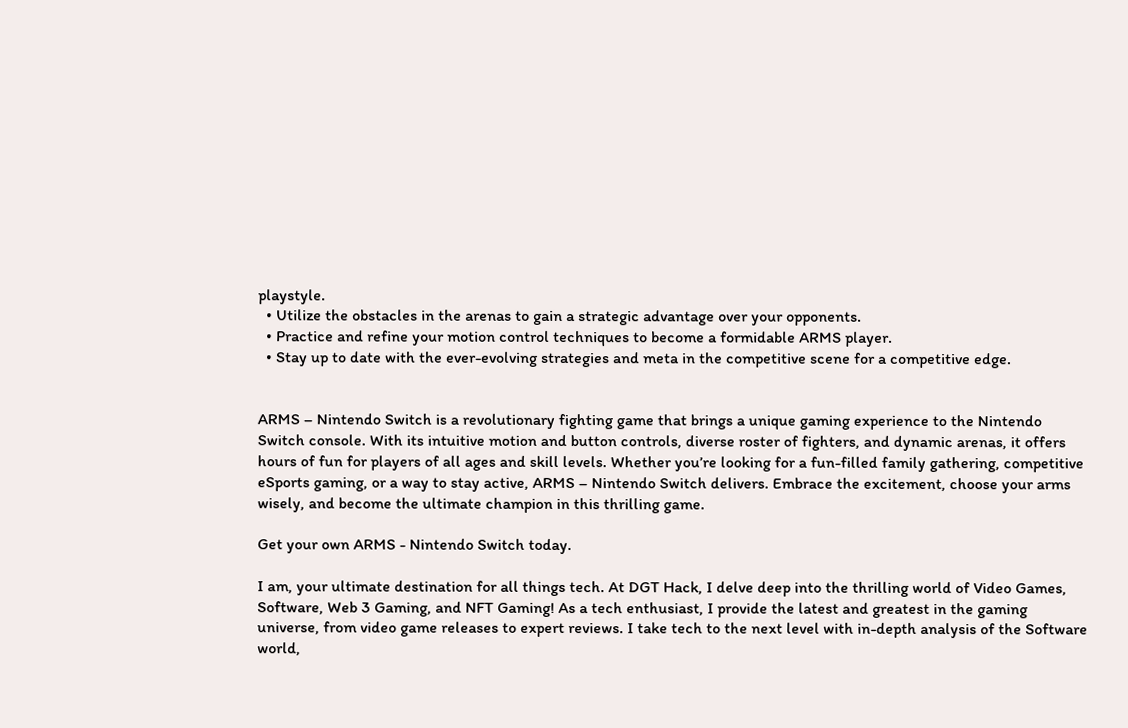playstyle.
  • Utilize the obstacles in the arenas to gain a strategic advantage over your opponents.
  • Practice and refine your motion control techniques to become a formidable ARMS player.
  • Stay up to date with the ever-evolving strategies and meta in the competitive scene for a competitive edge.


ARMS – Nintendo Switch is a revolutionary fighting game that brings a unique gaming experience to the Nintendo Switch console. With its intuitive motion and button controls, diverse roster of fighters, and dynamic arenas, it offers hours of fun for players of all ages and skill levels. Whether you’re looking for a fun-filled family gathering, competitive eSports gaming, or a way to stay active, ARMS – Nintendo Switch delivers. Embrace the excitement, choose your arms wisely, and become the ultimate champion in this thrilling game.

Get your own ARMS - Nintendo Switch today.

I am, your ultimate destination for all things tech. At DGT Hack, I delve deep into the thrilling world of Video Games, Software, Web 3 Gaming, and NFT Gaming! As a tech enthusiast, I provide the latest and greatest in the gaming universe, from video game releases to expert reviews. I take tech to the next level with in-depth analysis of the Software world,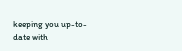keeping you up-to-date with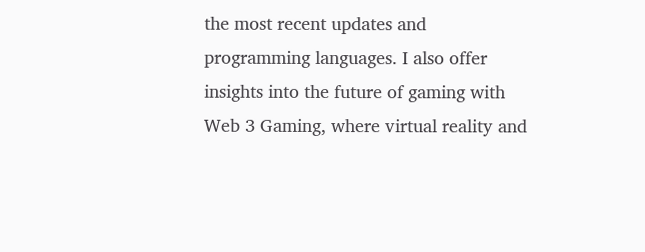the most recent updates and programming languages. I also offer insights into the future of gaming with Web 3 Gaming, where virtual reality and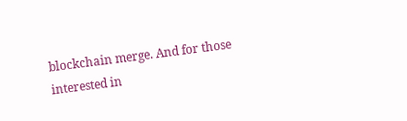blockchain merge. And for those interested in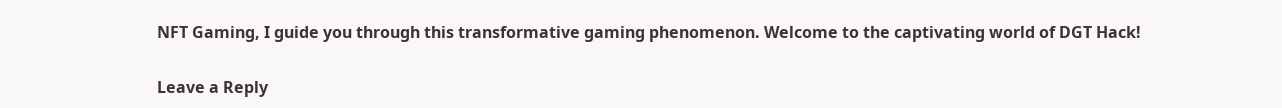NFT Gaming, I guide you through this transformative gaming phenomenon. Welcome to the captivating world of DGT Hack!

Leave a Reply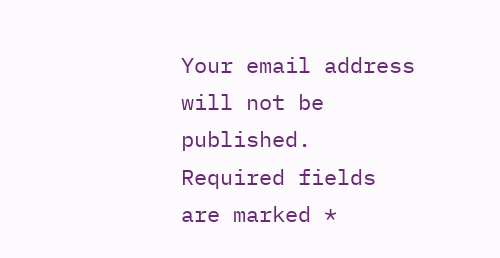Your email address will not be published. Required fields are marked *